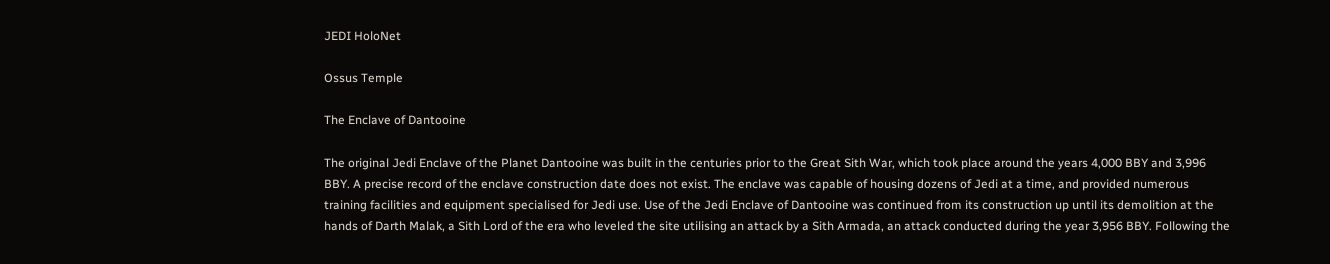JEDI HoloNet

Ossus Temple

The Enclave of Dantooine

The original Jedi Enclave of the Planet Dantooine was built in the centuries prior to the Great Sith War, which took place around the years 4,000 BBY and 3,996 BBY. A precise record of the enclave construction date does not exist. The enclave was capable of housing dozens of Jedi at a time, and provided numerous training facilities and equipment specialised for Jedi use. Use of the Jedi Enclave of Dantooine was continued from its construction up until its demolition at the hands of Darth Malak, a Sith Lord of the era who leveled the site utilising an attack by a Sith Armada, an attack conducted during the year 3,956 BBY. Following the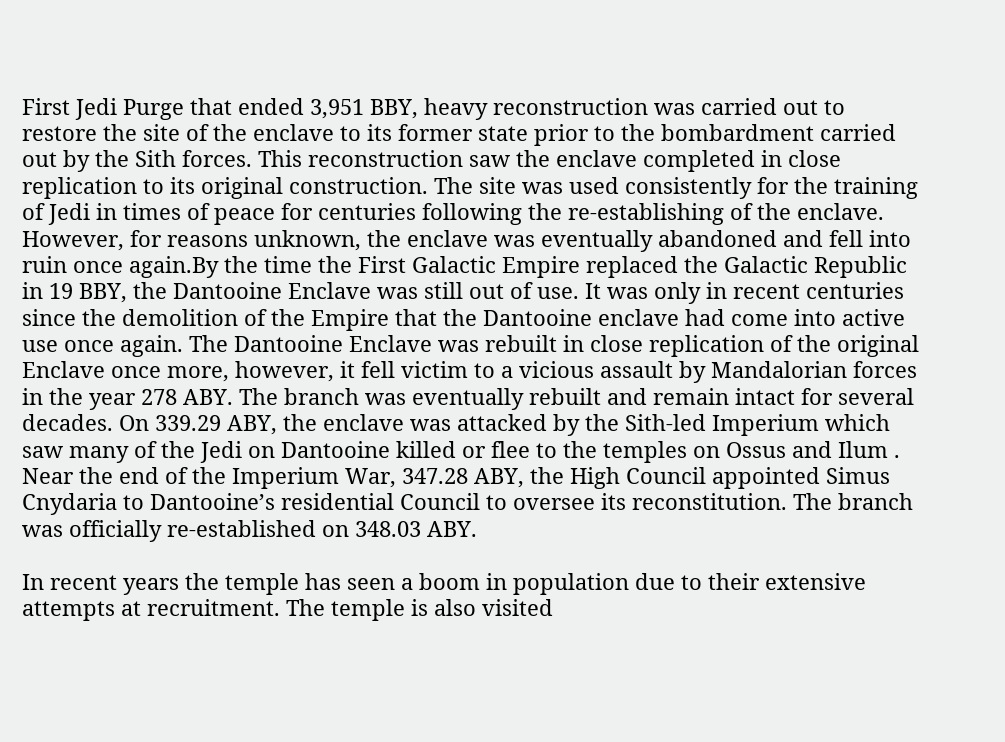First Jedi Purge that ended 3,951 BBY, heavy reconstruction was carried out to restore the site of the enclave to its former state prior to the bombardment carried out by the Sith forces. This reconstruction saw the enclave completed in close replication to its original construction. The site was used consistently for the training of Jedi in times of peace for centuries following the re-establishing of the enclave. However, for reasons unknown, the enclave was eventually abandoned and fell into ruin once again.By the time the First Galactic Empire replaced the Galactic Republic in 19 BBY, the Dantooine Enclave was still out of use. It was only in recent centuries since the demolition of the Empire that the Dantooine enclave had come into active use once again. The Dantooine Enclave was rebuilt in close replication of the original Enclave once more, however, it fell victim to a vicious assault by Mandalorian forces in the year 278 ABY. The branch was eventually rebuilt and remain intact for several decades. On 339.29 ABY, the enclave was attacked by the Sith-led Imperium which saw many of the Jedi on Dantooine killed or flee to the temples on Ossus and Ilum . Near the end of the Imperium War, 347.28 ABY, the High Council appointed Simus Cnydaria to Dantooine’s residential Council to oversee its reconstitution. The branch was officially re-established on 348.03 ABY.

In recent years the temple has seen a boom in population due to their extensive attempts at recruitment. The temple is also visited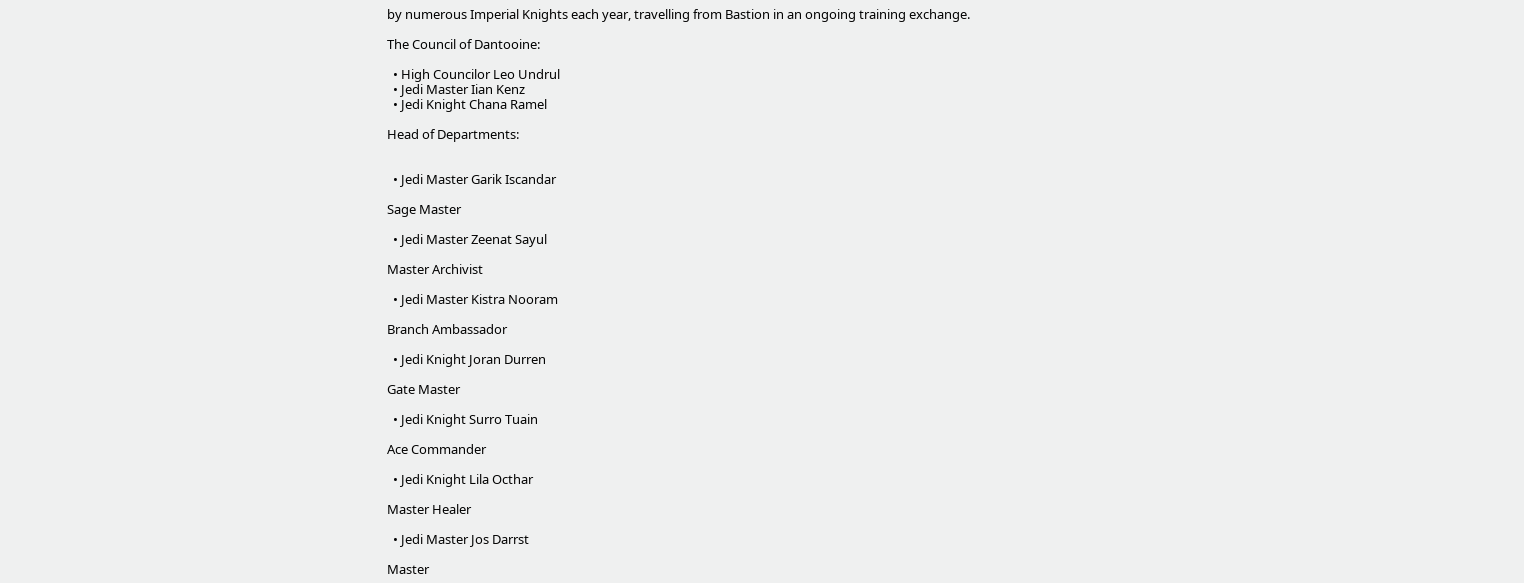by numerous Imperial Knights each year, travelling from Bastion in an ongoing training exchange.

The Council of Dantooine:

  • High Councilor Leo Undrul
  • Jedi Master Iian Kenz
  • Jedi Knight Chana Ramel

Head of Departments:


  • Jedi Master Garik Iscandar

Sage Master

  • Jedi Master Zeenat Sayul

Master Archivist

  • Jedi Master Kistra Nooram

Branch Ambassador

  • Jedi Knight Joran Durren

Gate Master

  • Jedi Knight Surro Tuain

Ace Commander

  • Jedi Knight Lila Octhar

Master Healer

  • Jedi Master Jos Darrst

Master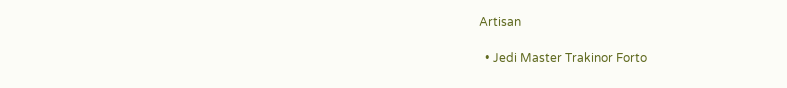Artisan

  • Jedi Master Trakinor Forto